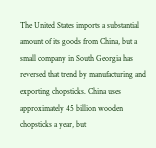The United States imports a substantial amount of its goods from China, but a small company in South Georgia has reversed that trend by manufacturing and exporting chopsticks. China uses approximately 45 billion wooden chopsticks a year, but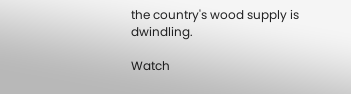the country's wood supply is dwindling.

Watch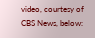video, courtesy of CBS News, below: